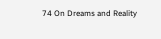74 On Dreams and Reality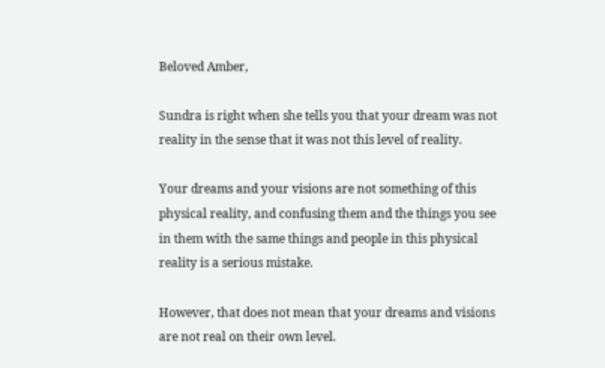Beloved Amber,

Sundra is right when she tells you that your dream was not reality in the sense that it was not this level of reality.

Your dreams and your visions are not something of this physical reality, and confusing them and the things you see in them with the same things and people in this physical reality is a serious mistake.

However, that does not mean that your dreams and visions are not real on their own level.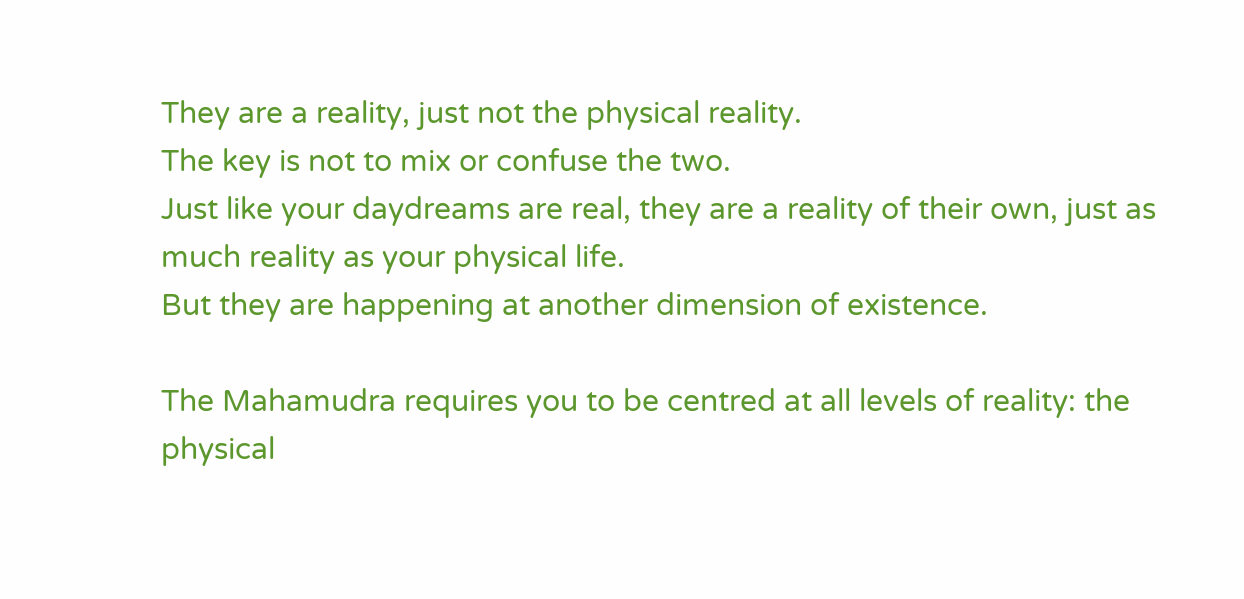They are a reality, just not the physical reality.
The key is not to mix or confuse the two.
Just like your daydreams are real, they are a reality of their own, just as much reality as your physical life.
But they are happening at another dimension of existence.

The Mahamudra requires you to be centred at all levels of reality: the physical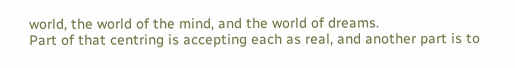world, the world of the mind, and the world of dreams.
Part of that centring is accepting each as real, and another part is to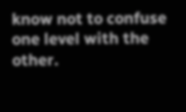know not to confuse one level with the other.